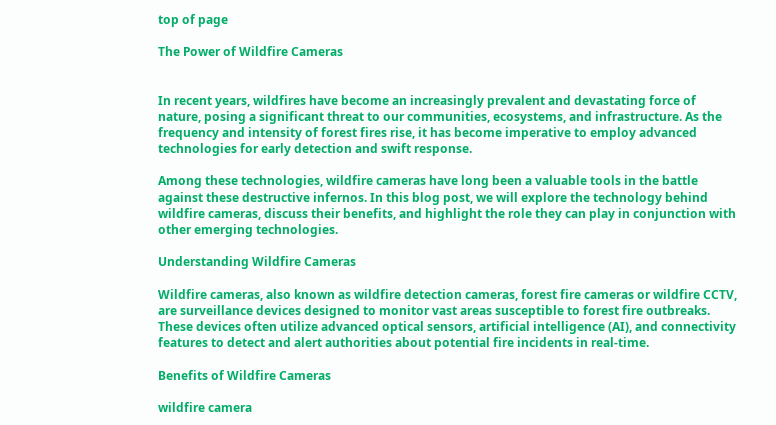top of page

The Power of Wildfire Cameras


In recent years, wildfires have become an increasingly prevalent and devastating force of nature, posing a significant threat to our communities, ecosystems, and infrastructure. As the frequency and intensity of forest fires rise, it has become imperative to employ advanced technologies for early detection and swift response.

Among these technologies, wildfire cameras have long been a valuable tools in the battle against these destructive infernos. In this blog post, we will explore the technology behind wildfire cameras, discuss their benefits, and highlight the role they can play in conjunction with other emerging technologies.

Understanding Wildfire Cameras

Wildfire cameras, also known as wildfire detection cameras, forest fire cameras or wildfire CCTV, are surveillance devices designed to monitor vast areas susceptible to forest fire outbreaks. These devices often utilize advanced optical sensors, artificial intelligence (AI), and connectivity features to detect and alert authorities about potential fire incidents in real-time.

Benefits of Wildfire Cameras

wildfire camera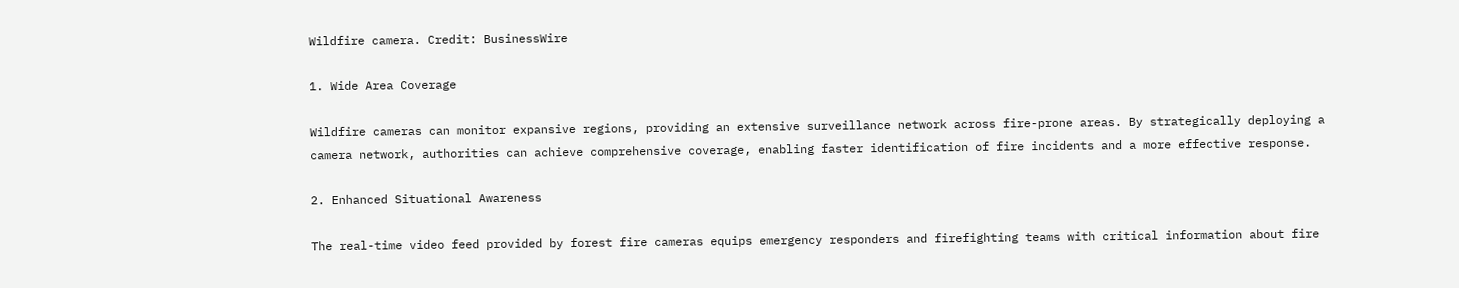Wildfire camera. Credit: BusinessWire

1. Wide Area Coverage

Wildfire cameras can monitor expansive regions, providing an extensive surveillance network across fire-prone areas. By strategically deploying a camera network, authorities can achieve comprehensive coverage, enabling faster identification of fire incidents and a more effective response.

2. Enhanced Situational Awareness

The real-time video feed provided by forest fire cameras equips emergency responders and firefighting teams with critical information about fire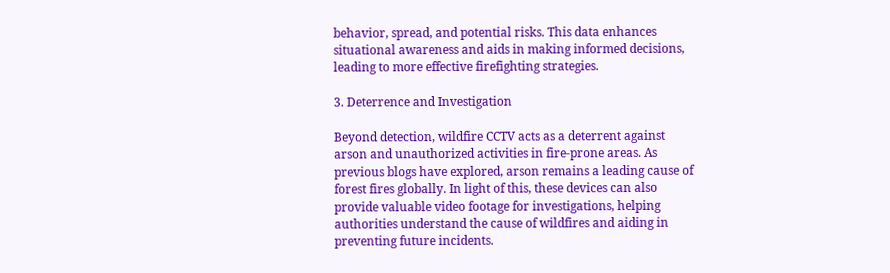behavior, spread, and potential risks. This data enhances situational awareness and aids in making informed decisions, leading to more effective firefighting strategies.

3. Deterrence and Investigation

Beyond detection, wildfire CCTV acts as a deterrent against arson and unauthorized activities in fire-prone areas. As previous blogs have explored, arson remains a leading cause of forest fires globally. In light of this, these devices can also provide valuable video footage for investigations, helping authorities understand the cause of wildfires and aiding in preventing future incidents.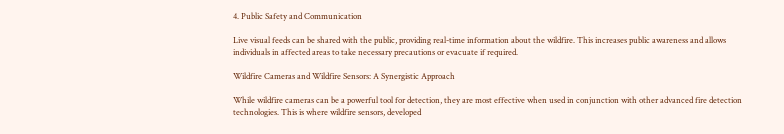4. Public Safety and Communication

Live visual feeds can be shared with the public, providing real-time information about the wildfire. This increases public awareness and allows individuals in affected areas to take necessary precautions or evacuate if required.

Wildfire Cameras and Wildfire Sensors: A Synergistic Approach

While wildfire cameras can be a powerful tool for detection, they are most effective when used in conjunction with other advanced fire detection technologies. This is where wildfire sensors, developed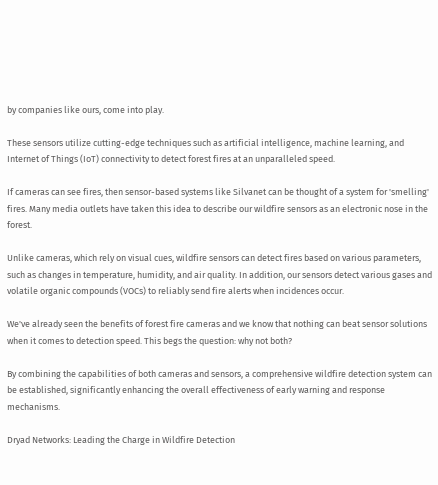by companies like ours, come into play.

These sensors utilize cutting-edge techniques such as artificial intelligence, machine learning, and Internet of Things (IoT) connectivity to detect forest fires at an unparalleled speed.

If cameras can see fires, then sensor-based systems like Silvanet can be thought of a system for 'smelling' fires. Many media outlets have taken this idea to describe our wildfire sensors as an electronic nose in the forest.

Unlike cameras, which rely on visual cues, wildfire sensors can detect fires based on various parameters, such as changes in temperature, humidity, and air quality. In addition, our sensors detect various gases and volatile organic compounds (VOCs) to reliably send fire alerts when incidences occur.

We've already seen the benefits of forest fire cameras and we know that nothing can beat sensor solutions when it comes to detection speed. This begs the question: why not both?

By combining the capabilities of both cameras and sensors, a comprehensive wildfire detection system can be established, significantly enhancing the overall effectiveness of early warning and response mechanisms.

Dryad Networks: Leading the Charge in Wildfire Detection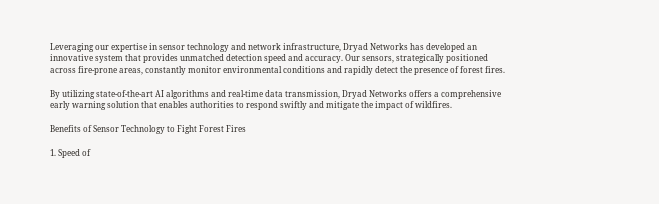Leveraging our expertise in sensor technology and network infrastructure, Dryad Networks has developed an innovative system that provides unmatched detection speed and accuracy. Our sensors, strategically positioned across fire-prone areas, constantly monitor environmental conditions and rapidly detect the presence of forest fires.

By utilizing state-of-the-art AI algorithms and real-time data transmission, Dryad Networks offers a comprehensive early warning solution that enables authorities to respond swiftly and mitigate the impact of wildfires.

Benefits of Sensor Technology to Fight Forest Fires

1. Speed of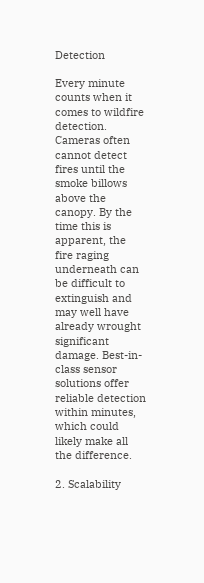Detection

Every minute counts when it comes to wildfire detection. Cameras often cannot detect fires until the smoke billows above the canopy. By the time this is apparent, the fire raging underneath can be difficult to extinguish and may well have already wrought significant damage. Best-in-class sensor solutions offer reliable detection within minutes, which could likely make all the difference.

2. Scalability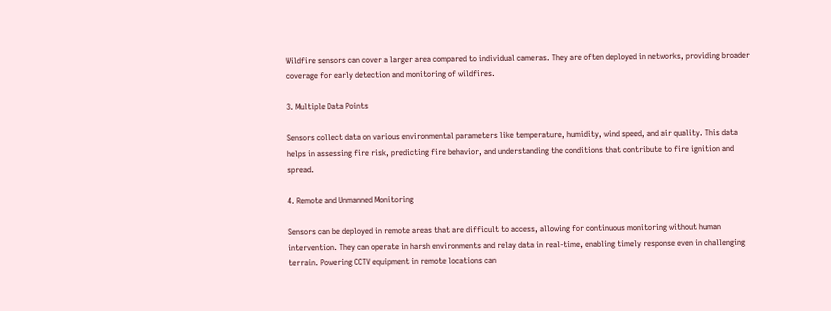Wildfire sensors can cover a larger area compared to individual cameras. They are often deployed in networks, providing broader coverage for early detection and monitoring of wildfires.

3. Multiple Data Points

Sensors collect data on various environmental parameters like temperature, humidity, wind speed, and air quality. This data helps in assessing fire risk, predicting fire behavior, and understanding the conditions that contribute to fire ignition and spread.

4. Remote and Unmanned Monitoring

Sensors can be deployed in remote areas that are difficult to access, allowing for continuous monitoring without human intervention. They can operate in harsh environments and relay data in real-time, enabling timely response even in challenging terrain. Powering CCTV equipment in remote locations can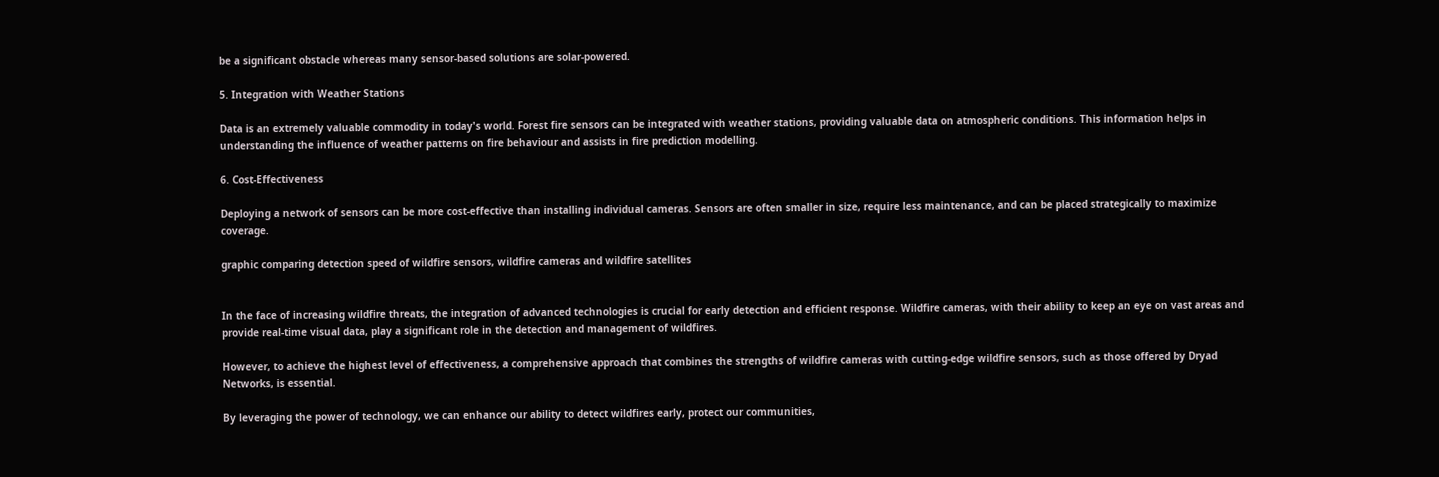be a significant obstacle whereas many sensor-based solutions are solar-powered.

5. Integration with Weather Stations

Data is an extremely valuable commodity in today's world. Forest fire sensors can be integrated with weather stations, providing valuable data on atmospheric conditions. This information helps in understanding the influence of weather patterns on fire behaviour and assists in fire prediction modelling.

6. Cost-Effectiveness

Deploying a network of sensors can be more cost-effective than installing individual cameras. Sensors are often smaller in size, require less maintenance, and can be placed strategically to maximize coverage.

graphic comparing detection speed of wildfire sensors, wildfire cameras and wildfire satellites


In the face of increasing wildfire threats, the integration of advanced technologies is crucial for early detection and efficient response. Wildfire cameras, with their ability to keep an eye on vast areas and provide real-time visual data, play a significant role in the detection and management of wildfires.

However, to achieve the highest level of effectiveness, a comprehensive approach that combines the strengths of wildfire cameras with cutting-edge wildfire sensors, such as those offered by Dryad Networks, is essential.

By leveraging the power of technology, we can enhance our ability to detect wildfires early, protect our communities,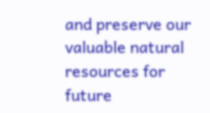and preserve our valuable natural resources for future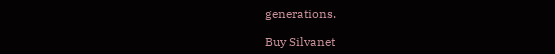generations.

Buy Silvanet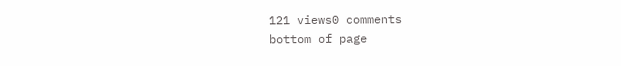121 views0 comments
bottom of page